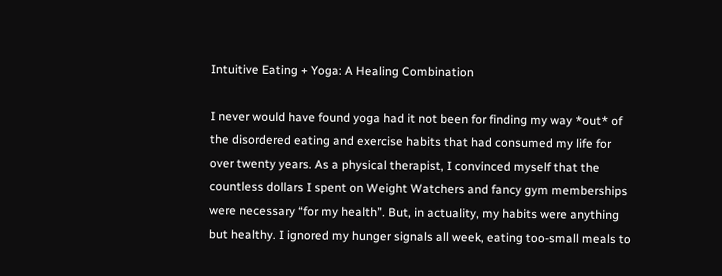Intuitive Eating + Yoga: A Healing Combination

I never would have found yoga had it not been for finding my way *out* of the disordered eating and exercise habits that had consumed my life for over twenty years. As a physical therapist, I convinced myself that the countless dollars I spent on Weight Watchers and fancy gym memberships were necessary “for my health”. But, in actuality, my habits were anything but healthy. I ignored my hunger signals all week, eating too-small meals to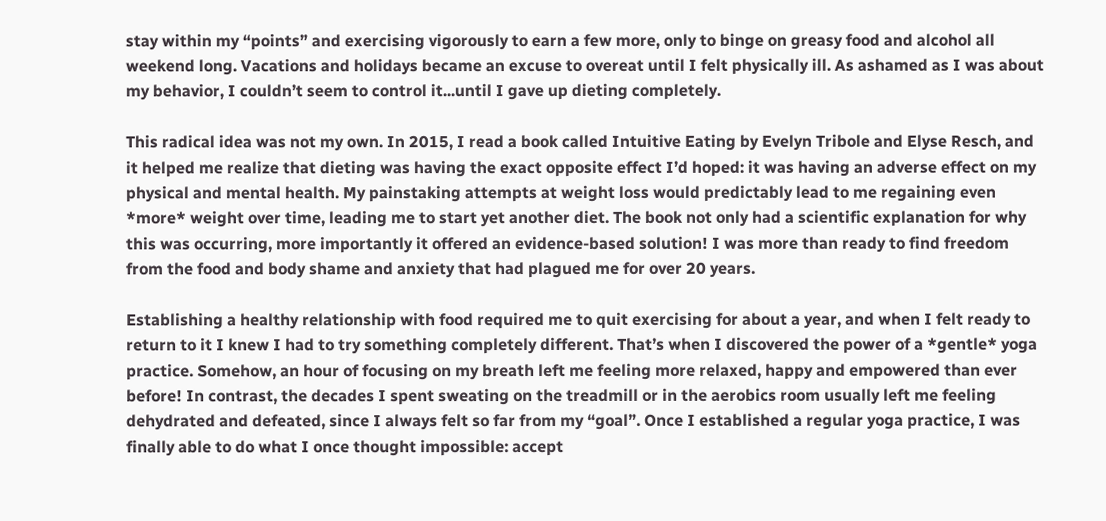stay within my “points” and exercising vigorously to earn a few more, only to binge on greasy food and alcohol all weekend long. Vacations and holidays became an excuse to overeat until I felt physically ill. As ashamed as I was about my behavior, I couldn’t seem to control it...until I gave up dieting completely.

This radical idea was not my own. In 2015, I read a book called Intuitive Eating by Evelyn Tribole and Elyse Resch, and it helped me realize that dieting was having the exact opposite effect I’d hoped: it was having an adverse effect on my physical and mental health. My painstaking attempts at weight loss would predictably lead to me regaining even *more* weight over time, leading me to start yet another diet. The book not only had a scientific explanation for why this was occurring, more importantly it offered an evidence-based solution! I was more than ready to find freedom from the food and body shame and anxiety that had plagued me for over 20 years.

Establishing a healthy relationship with food required me to quit exercising for about a year, and when I felt ready to return to it I knew I had to try something completely different. That’s when I discovered the power of a *gentle* yoga practice. Somehow, an hour of focusing on my breath left me feeling more relaxed, happy and empowered than ever before! In contrast, the decades I spent sweating on the treadmill or in the aerobics room usually left me feeling dehydrated and defeated, since I always felt so far from my “goal”. Once I established a regular yoga practice, I was finally able to do what I once thought impossible: accept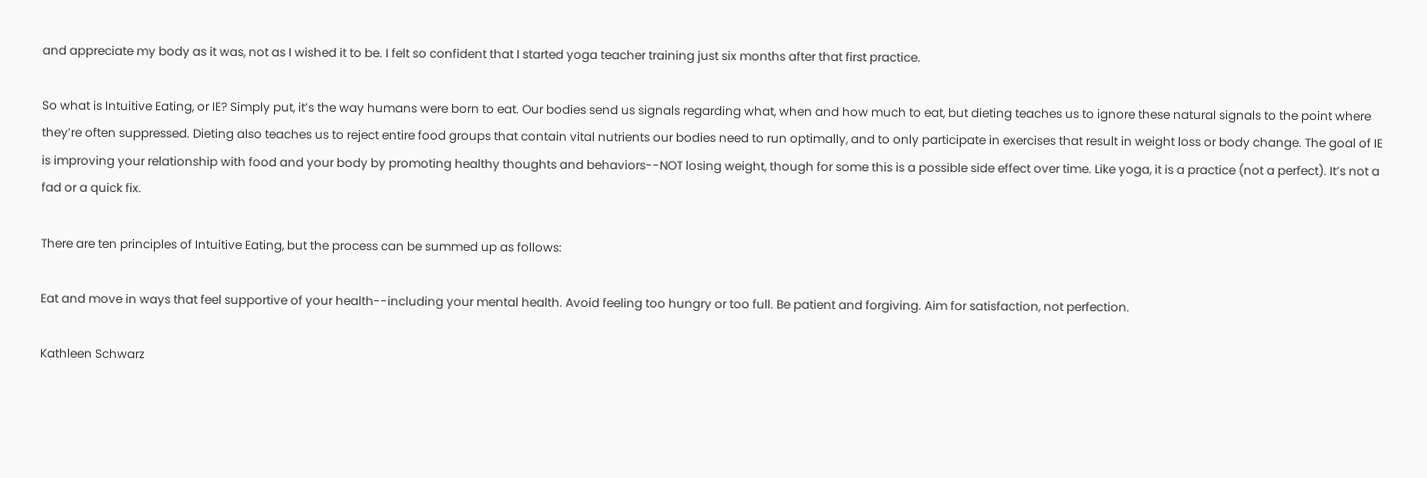and appreciate my body as it was, not as I wished it to be. I felt so confident that I started yoga teacher training just six months after that first practice.

So what is Intuitive Eating, or IE? Simply put, it’s the way humans were born to eat. Our bodies send us signals regarding what, when and how much to eat, but dieting teaches us to ignore these natural signals to the point where they’re often suppressed. Dieting also teaches us to reject entire food groups that contain vital nutrients our bodies need to run optimally, and to only participate in exercises that result in weight loss or body change. The goal of IE is improving your relationship with food and your body by promoting healthy thoughts and behaviors--NOT losing weight, though for some this is a possible side effect over time. Like yoga, it is a practice (not a perfect). It’s not a fad or a quick fix.

There are ten principles of Intuitive Eating, but the process can be summed up as follows:

Eat and move in ways that feel supportive of your health--including your mental health. Avoid feeling too hungry or too full. Be patient and forgiving. Aim for satisfaction, not perfection.

Kathleen Schwarz